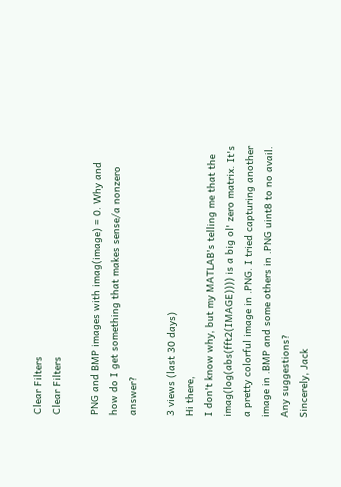Clear Filters
Clear Filters

PNG and BMP images with imag(image) = 0. Why and how do I get something that makes sense/a nonzero answer?

3 views (last 30 days)
Hi there,
I don't know why, but my MATLAB's telling me that the imag(log(abs(fft2(IMAGE)))) is a big ol' zero matrix. It's a pretty colorful image in .PNG. I tried capturing another image in .BMP and some others in .PNG uint8 to no avail.
Any suggestions?
Sincerely, Jack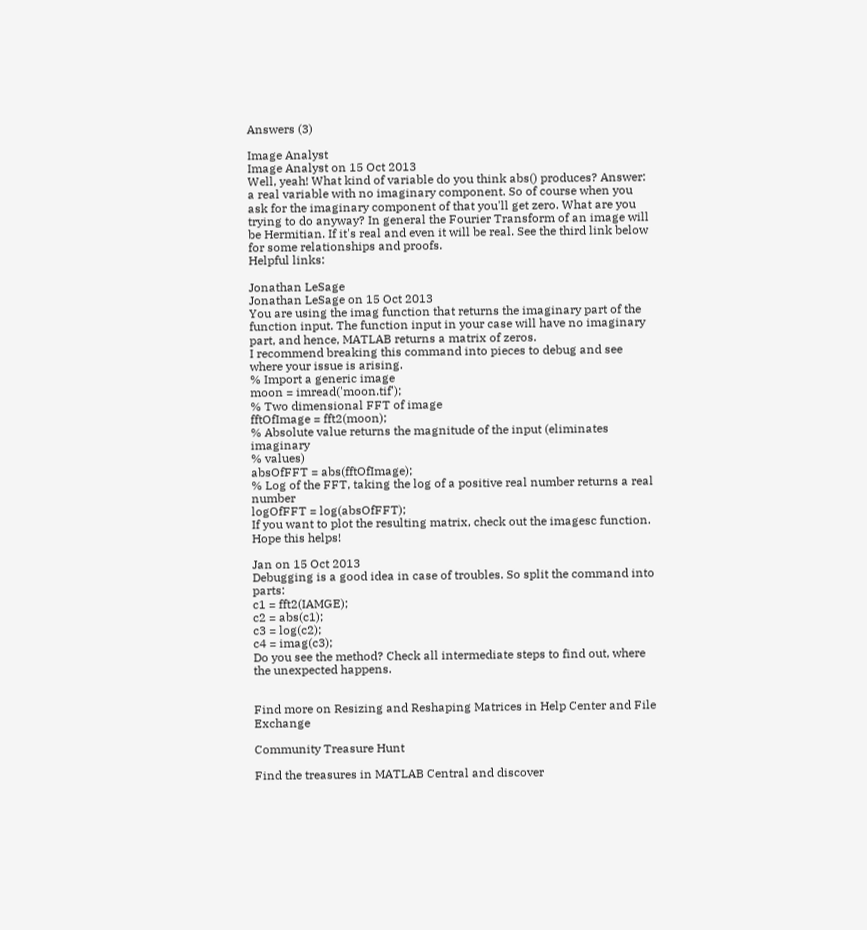Answers (3)

Image Analyst
Image Analyst on 15 Oct 2013
Well, yeah! What kind of variable do you think abs() produces? Answer: a real variable with no imaginary component. So of course when you ask for the imaginary component of that you'll get zero. What are you trying to do anyway? In general the Fourier Transform of an image will be Hermitian. If it's real and even it will be real. See the third link below for some relationships and proofs.
Helpful links:

Jonathan LeSage
Jonathan LeSage on 15 Oct 2013
You are using the imag function that returns the imaginary part of the function input. The function input in your case will have no imaginary part, and hence, MATLAB returns a matrix of zeros.
I recommend breaking this command into pieces to debug and see where your issue is arising.
% Import a generic image
moon = imread('moon.tif');
% Two dimensional FFT of image
fftOfImage = fft2(moon);
% Absolute value returns the magnitude of the input (eliminates imaginary
% values)
absOfFFT = abs(fftOfImage);
% Log of the FFT, taking the log of a positive real number returns a real number
logOfFFT = log(absOfFFT);
If you want to plot the resulting matrix, check out the imagesc function. Hope this helps!

Jan on 15 Oct 2013
Debugging is a good idea in case of troubles. So split the command into parts:
c1 = fft2(IAMGE);
c2 = abs(c1);
c3 = log(c2);
c4 = imag(c3);
Do you see the method? Check all intermediate steps to find out, where the unexpected happens.


Find more on Resizing and Reshaping Matrices in Help Center and File Exchange

Community Treasure Hunt

Find the treasures in MATLAB Central and discover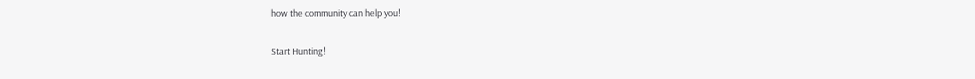how the community can help you!

Start Hunting!